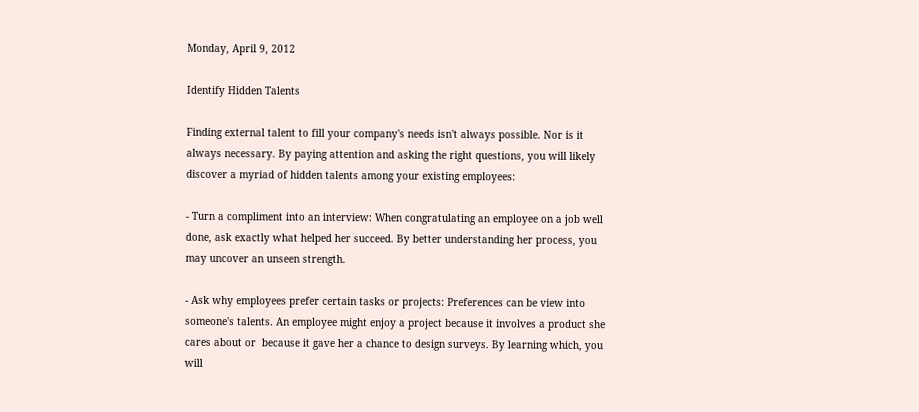Monday, April 9, 2012

Identify Hidden Talents

Finding external talent to fill your company's needs isn't always possible. Nor is it always necessary. By paying attention and asking the right questions, you will likely discover a myriad of hidden talents among your existing employees:

- Turn a compliment into an interview: When congratulating an employee on a job well done, ask exactly what helped her succeed. By better understanding her process, you may uncover an unseen strength.

- Ask why employees prefer certain tasks or projects: Preferences can be view into someone's talents. An employee might enjoy a project because it involves a product she cares about or  because it gave her a chance to design surveys. By learning which, you will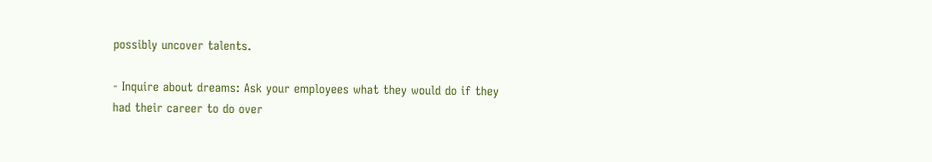possibly uncover talents.

- Inquire about dreams: Ask your employees what they would do if they had their career to do over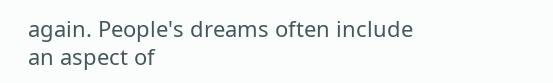again. People's dreams often include an aspect of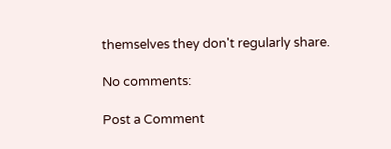themselves they don't regularly share.

No comments:

Post a Comment